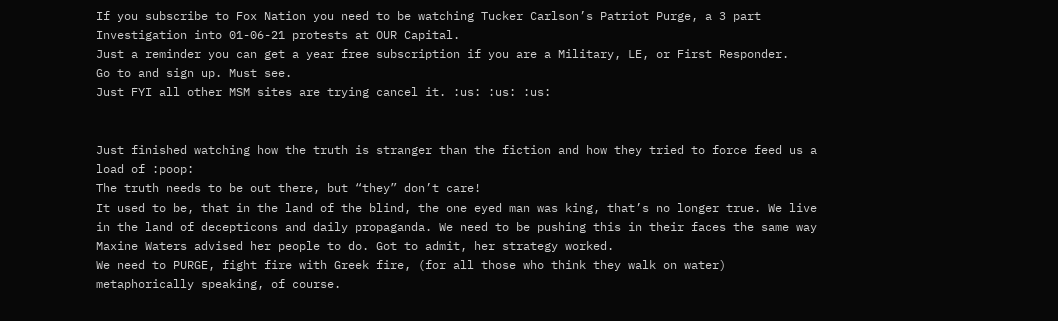If you subscribe to Fox Nation you need to be watching Tucker Carlson’s Patriot Purge, a 3 part
Investigation into 01-06-21 protests at OUR Capital.
Just a reminder you can get a year free subscription if you are a Military, LE, or First Responder.
Go to and sign up. Must see.
Just FYI all other MSM sites are trying cancel it. :us: :us: :us:


Just finished watching how the truth is stranger than the fiction and how they tried to force feed us a load of :poop:
The truth needs to be out there, but “they” don’t care!
It used to be, that in the land of the blind, the one eyed man was king, that’s no longer true. We live in the land of decepticons and daily propaganda. We need to be pushing this in their faces the same way Maxine Waters advised her people to do. Got to admit, her strategy worked.
We need to PURGE, fight fire with Greek fire, (for all those who think they walk on water) metaphorically speaking, of course.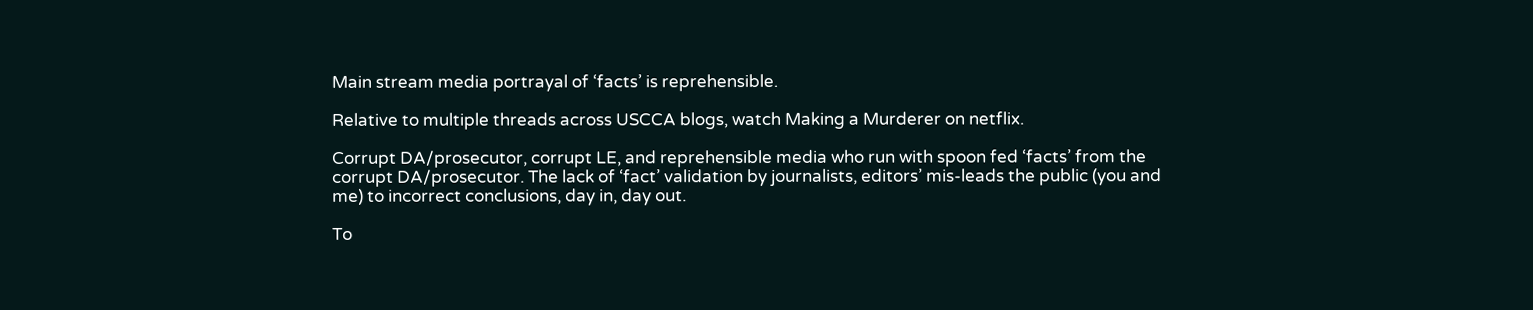Main stream media portrayal of ‘facts’ is reprehensible.

Relative to multiple threads across USCCA blogs, watch Making a Murderer on netflix.

Corrupt DA/prosecutor, corrupt LE, and reprehensible media who run with spoon fed ‘facts’ from the corrupt DA/prosecutor. The lack of ‘fact’ validation by journalists, editors’ mis-leads the public (you and me) to incorrect conclusions, day in, day out.

To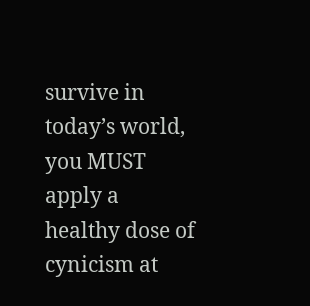survive in today’s world, you MUST apply a healthy dose of cynicism at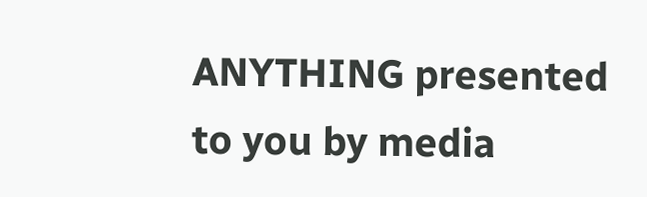ANYTHING presented to you by media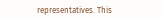representatives. This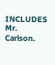INCLUDES Mr. Carlson.